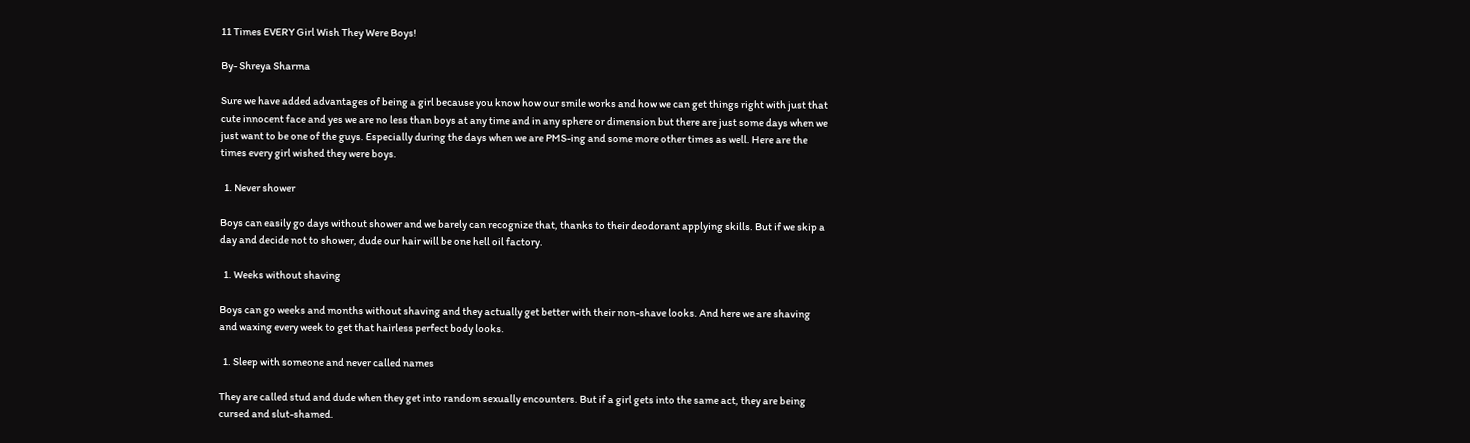11 Times EVERY Girl Wish They Were Boys!

By- Shreya Sharma

Sure we have added advantages of being a girl because you know how our smile works and how we can get things right with just that cute innocent face and yes we are no less than boys at any time and in any sphere or dimension but there are just some days when we just want to be one of the guys. Especially during the days when we are PMS-ing and some more other times as well. Here are the times every girl wished they were boys.

  1. Never shower

Boys can easily go days without shower and we barely can recognize that, thanks to their deodorant applying skills. But if we skip a day and decide not to shower, dude our hair will be one hell oil factory.

  1. Weeks without shaving

Boys can go weeks and months without shaving and they actually get better with their non-shave looks. And here we are shaving and waxing every week to get that hairless perfect body looks.

  1. Sleep with someone and never called names

They are called stud and dude when they get into random sexually encounters. But if a girl gets into the same act, they are being cursed and slut-shamed.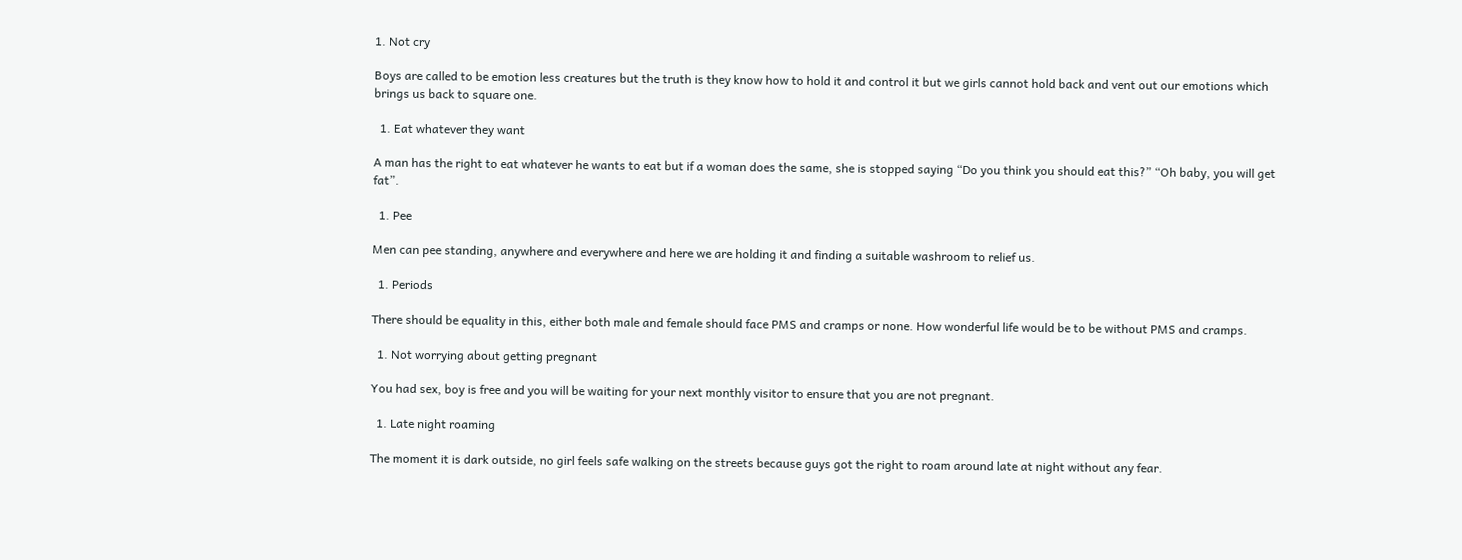1. Not cry

Boys are called to be emotion less creatures but the truth is they know how to hold it and control it but we girls cannot hold back and vent out our emotions which brings us back to square one.

  1. Eat whatever they want

A man has the right to eat whatever he wants to eat but if a woman does the same, she is stopped saying “Do you think you should eat this?” “Oh baby, you will get fat”.

  1. Pee

Men can pee standing, anywhere and everywhere and here we are holding it and finding a suitable washroom to relief us.

  1. Periods

There should be equality in this, either both male and female should face PMS and cramps or none. How wonderful life would be to be without PMS and cramps.

  1. Not worrying about getting pregnant

You had sex, boy is free and you will be waiting for your next monthly visitor to ensure that you are not pregnant.

  1. Late night roaming

The moment it is dark outside, no girl feels safe walking on the streets because guys got the right to roam around late at night without any fear.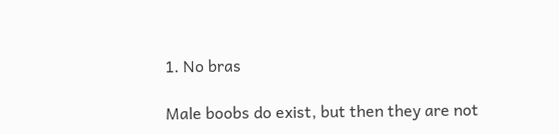1. No bras

Male boobs do exist, but then they are not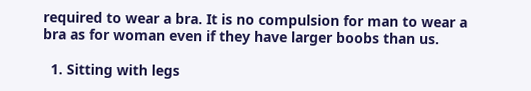required to wear a bra. It is no compulsion for man to wear a bra as for woman even if they have larger boobs than us.

  1. Sitting with legs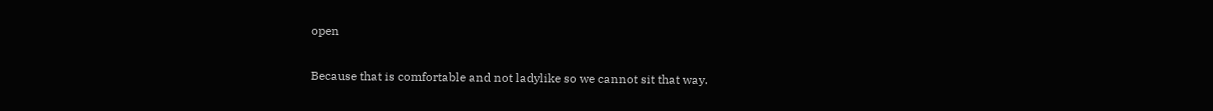open

Because that is comfortable and not ladylike so we cannot sit that way.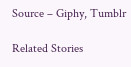Source – Giphy, Tumblr

Related Stories